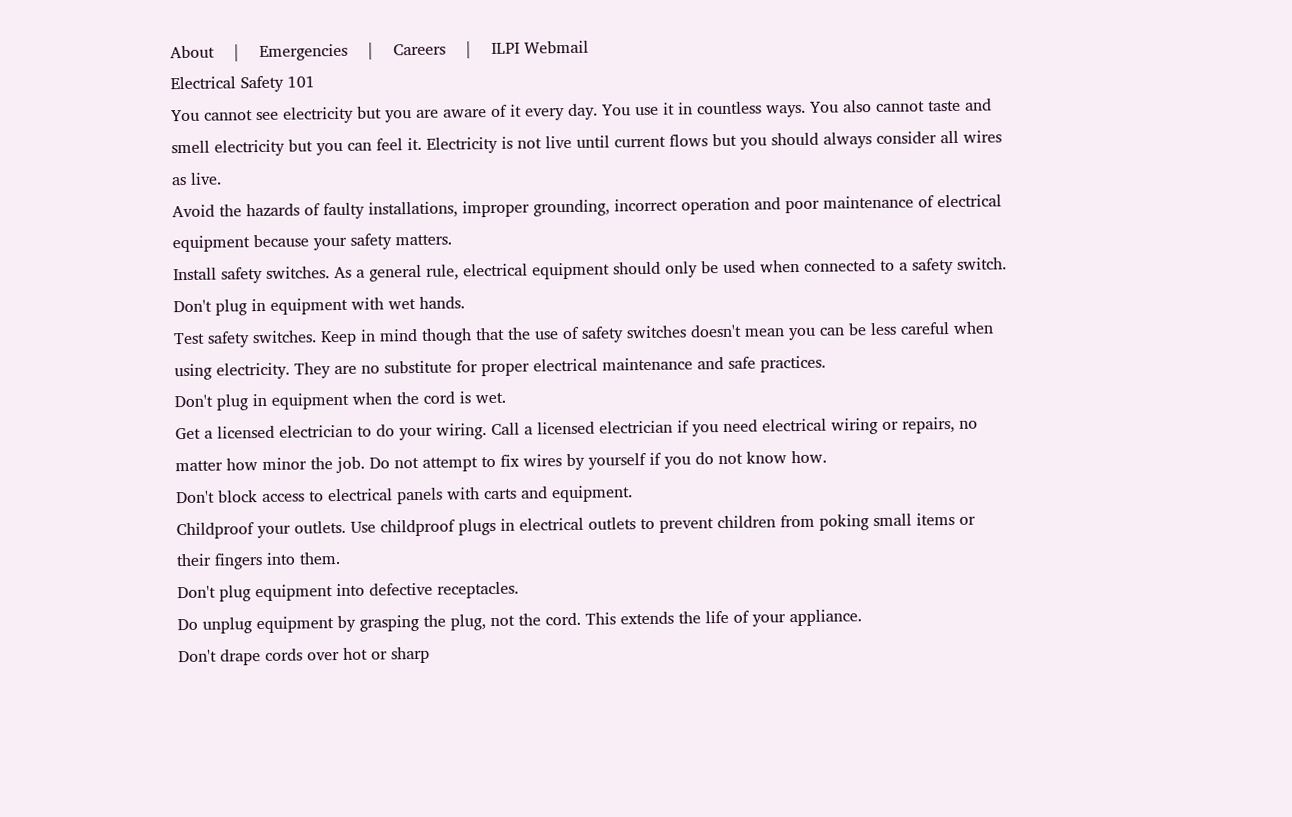About    |    Emergencies    |    Careers    |    ILPI Webmail
Electrical Safety 101
You cannot see electricity but you are aware of it every day. You use it in countless ways. You also cannot taste and smell electricity but you can feel it. Electricity is not live until current flows but you should always consider all wires as live.
Avoid the hazards of faulty installations, improper grounding, incorrect operation and poor maintenance of electrical equipment because your safety matters.
Install safety switches. As a general rule, electrical equipment should only be used when connected to a safety switch.
Don't plug in equipment with wet hands.
Test safety switches. Keep in mind though that the use of safety switches doesn't mean you can be less careful when using electricity. They are no substitute for proper electrical maintenance and safe practices.
Don't plug in equipment when the cord is wet.
Get a licensed electrician to do your wiring. Call a licensed electrician if you need electrical wiring or repairs, no matter how minor the job. Do not attempt to fix wires by yourself if you do not know how.
Don't block access to electrical panels with carts and equipment.
Childproof your outlets. Use childproof plugs in electrical outlets to prevent children from poking small items or their fingers into them.
Don't plug equipment into defective receptacles.
Do unplug equipment by grasping the plug, not the cord. This extends the life of your appliance.
Don't drape cords over hot or sharp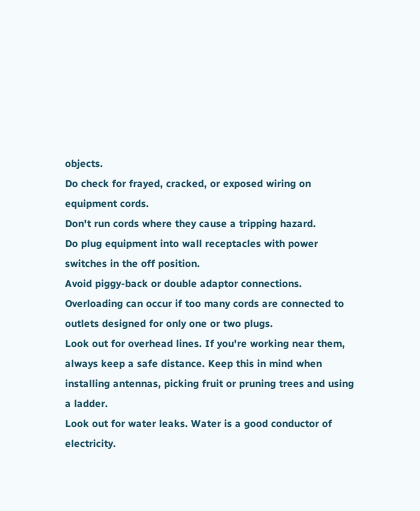objects.
Do check for frayed, cracked, or exposed wiring on equipment cords.
Don't run cords where they cause a tripping hazard.
Do plug equipment into wall receptacles with power switches in the off position.
Avoid piggy-back or double adaptor connections. Overloading can occur if too many cords are connected to outlets designed for only one or two plugs.
Look out for overhead lines. If you're working near them, always keep a safe distance. Keep this in mind when installing antennas, picking fruit or pruning trees and using a ladder.
Look out for water leaks. Water is a good conductor of electricity.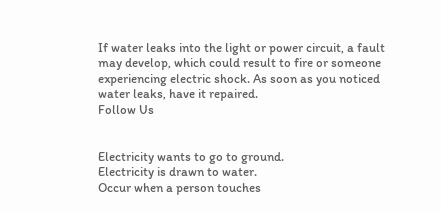If water leaks into the light or power circuit, a fault may develop, which could result to fire or someone experiencing electric shock. As soon as you noticed water leaks, have it repaired.
Follow Us


Electricity wants to go to ground.
Electricity is drawn to water.
Occur when a person touches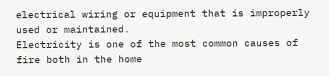electrical wiring or equipment that is improperly used or maintained.
Electricity is one of the most common causes of fire both in the home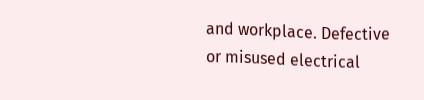and workplace. Defective or misused electrical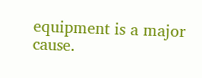equipment is a major cause.